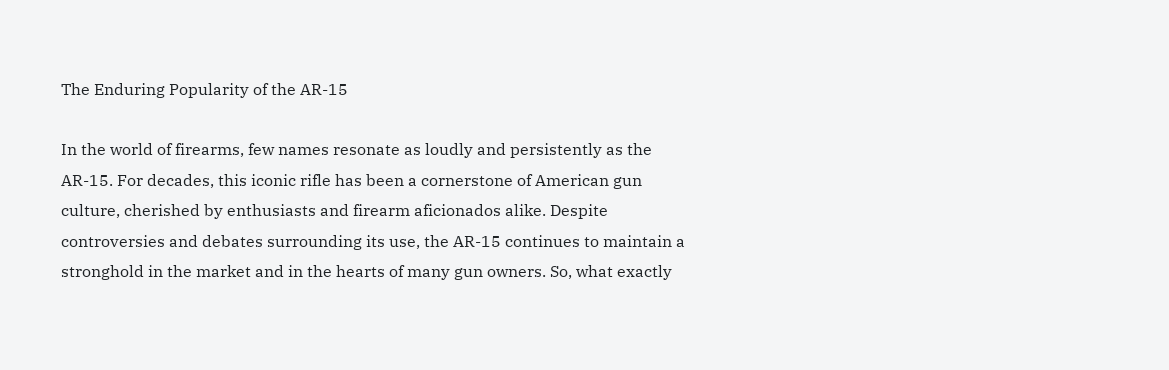The Enduring Popularity of the AR-15

In the world of firearms, few names resonate as loudly and persistently as the AR-15. For decades, this iconic rifle has been a cornerstone of American gun culture, cherished by enthusiasts and firearm aficionados alike. Despite controversies and debates surrounding its use, the AR-15 continues to maintain a stronghold in the market and in the hearts of many gun owners. So, what exactly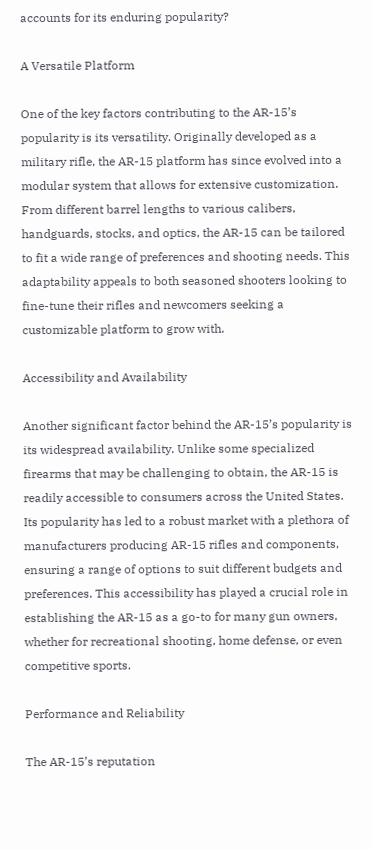accounts for its enduring popularity?

A Versatile Platform

One of the key factors contributing to the AR-15’s popularity is its versatility. Originally developed as a military rifle, the AR-15 platform has since evolved into a modular system that allows for extensive customization. From different barrel lengths to various calibers, handguards, stocks, and optics, the AR-15 can be tailored to fit a wide range of preferences and shooting needs. This adaptability appeals to both seasoned shooters looking to fine-tune their rifles and newcomers seeking a customizable platform to grow with.

Accessibility and Availability

Another significant factor behind the AR-15’s popularity is its widespread availability. Unlike some specialized firearms that may be challenging to obtain, the AR-15 is readily accessible to consumers across the United States. Its popularity has led to a robust market with a plethora of manufacturers producing AR-15 rifles and components, ensuring a range of options to suit different budgets and preferences. This accessibility has played a crucial role in establishing the AR-15 as a go-to for many gun owners, whether for recreational shooting, home defense, or even competitive sports.

Performance and Reliability

The AR-15’s reputation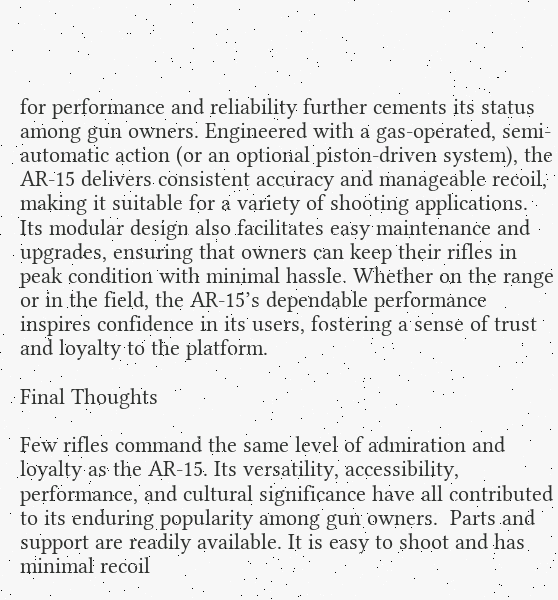for performance and reliability further cements its status among gun owners. Engineered with a gas-operated, semi-automatic action (or an optional piston-driven system), the AR-15 delivers consistent accuracy and manageable recoil, making it suitable for a variety of shooting applications. Its modular design also facilitates easy maintenance and upgrades, ensuring that owners can keep their rifles in peak condition with minimal hassle. Whether on the range or in the field, the AR-15’s dependable performance inspires confidence in its users, fostering a sense of trust and loyalty to the platform.

Final Thoughts

Few rifles command the same level of admiration and loyalty as the AR-15. Its versatility, accessibility, performance, and cultural significance have all contributed to its enduring popularity among gun owners.  Parts and support are readily available. It is easy to shoot and has minimal recoil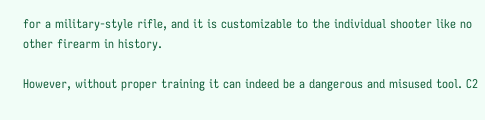for a military-style rifle, and it is customizable to the individual shooter like no other firearm in history.

However, without proper training it can indeed be a dangerous and misused tool. C2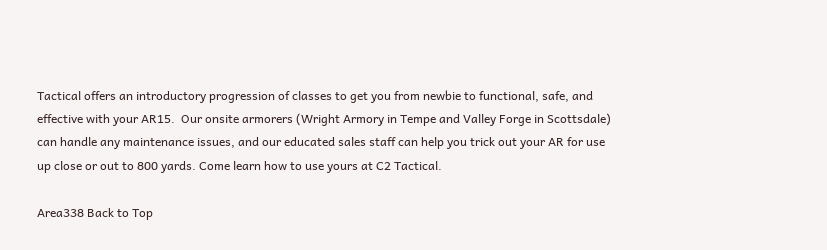Tactical offers an introductory progression of classes to get you from newbie to functional, safe, and effective with your AR15.  Our onsite armorers (Wright Armory in Tempe and Valley Forge in Scottsdale) can handle any maintenance issues, and our educated sales staff can help you trick out your AR for use up close or out to 800 yards. Come learn how to use yours at C2 Tactical.

Area338 Back to Top